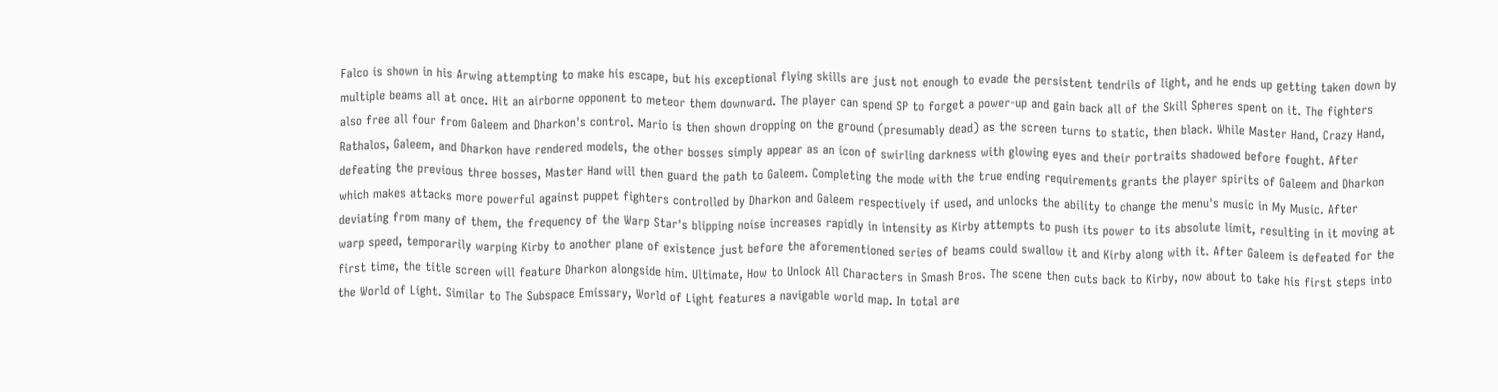Falco is shown in his Arwing attempting to make his escape, but his exceptional flying skills are just not enough to evade the persistent tendrils of light, and he ends up getting taken down by multiple beams all at once. Hit an airborne opponent to meteor them downward. The player can spend SP to forget a power-up and gain back all of the Skill Spheres spent on it. The fighters also free all four from Galeem and Dharkon's control. Mario is then shown dropping on the ground (presumably dead) as the screen turns to static, then black. While Master Hand, Crazy Hand, Rathalos, Galeem, and Dharkon have rendered models, the other bosses simply appear as an icon of swirling darkness with glowing eyes and their portraits shadowed before fought. After defeating the previous three bosses, Master Hand will then guard the path to Galeem. Completing the mode with the true ending requirements grants the player spirits of Galeem and Dharkon which makes attacks more powerful against puppet fighters controlled by Dharkon and Galeem respectively if used, and unlocks the ability to change the menu's music in My Music. After deviating from many of them, the frequency of the Warp Star's blipping noise increases rapidly in intensity as Kirby attempts to push its power to its absolute limit, resulting in it moving at warp speed, temporarily warping Kirby to another plane of existence just before the aforementioned series of beams could swallow it and Kirby along with it. After Galeem is defeated for the first time, the title screen will feature Dharkon alongside him. Ultimate, How to Unlock All Characters in Smash Bros. The scene then cuts back to Kirby, now about to take his first steps into the World of Light. Similar to The Subspace Emissary, World of Light features a navigable world map. In total are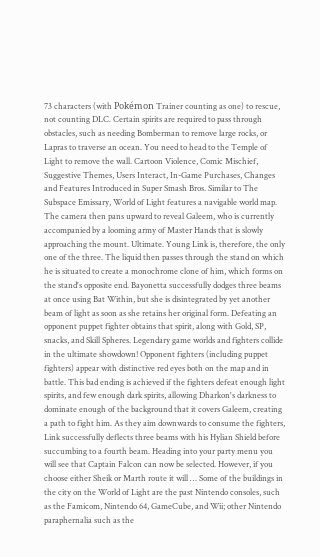73 characters (with Pokémon Trainer counting as one) to rescue, not counting DLC. Certain spirits are required to pass through obstacles, such as needing Bomberman to remove large rocks, or Lapras to traverse an ocean. You need to head to the Temple of Light to remove the wall. Cartoon Violence, Comic Mischief, Suggestive Themes, Users Interact, In-Game Purchases, Changes and Features Introduced in Super Smash Bros. Similar to The Subspace Emissary, World of Light features a navigable world map. The camera then pans upward to reveal Galeem, who is currently accompanied by a looming army of Master Hands that is slowly approaching the mount. Ultimate. Young Link is, therefore, the only one of the three. The liquid then passes through the stand on which he is situated to create a monochrome clone of him, which forms on the stand's opposite end. Bayonetta successfully dodges three beams at once using Bat Within, but she is disintegrated by yet another beam of light as soon as she retains her original form. Defeating an opponent puppet fighter obtains that spirit, along with Gold, SP, snacks, and Skill Spheres. Legendary game worlds and fighters collide in the ultimate showdown! Opponent fighters (including puppet fighters) appear with distinctive red eyes both on the map and in battle. This bad ending is achieved if the fighters defeat enough light spirits, and few enough dark spirits, allowing Dharkon's darkness to dominate enough of the background that it covers Galeem, creating a path to fight him. As they aim downwards to consume the fighters, Link successfully deflects three beams with his Hylian Shield before succumbing to a fourth beam. Heading into your party menu you will see that Captain Falcon can now be selected. However, if you choose either Sheik or Marth route it will … Some of the buildings in the city on the World of Light are the past Nintendo consoles, such as the Famicom, Nintendo 64, GameCube, and Wii; other Nintendo paraphernalia such as the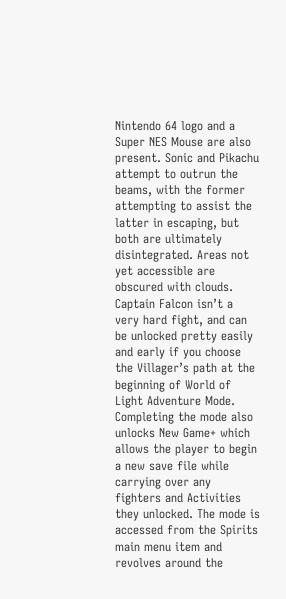Nintendo 64 logo and a Super NES Mouse are also present. Sonic and Pikachu attempt to outrun the beams, with the former attempting to assist the latter in escaping, but both are ultimately disintegrated. Areas not yet accessible are obscured with clouds. Captain Falcon isn’t a very hard fight, and can be unlocked pretty easily and early if you choose the Villager’s path at the beginning of World of Light Adventure Mode. Completing the mode also unlocks New Game+ which allows the player to begin a new save file while carrying over any fighters and Activities they unlocked. The mode is accessed from the Spirits main menu item and revolves around the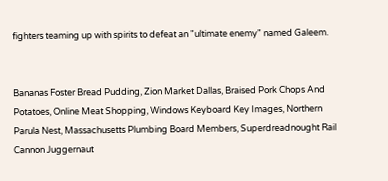fighters teaming up with spirits to defeat an "ultimate enemy" named Galeem.


Bananas Foster Bread Pudding, Zion Market Dallas, Braised Pork Chops And Potatoes, Online Meat Shopping, Windows Keyboard Key Images, Northern Parula Nest, Massachusetts Plumbing Board Members, Superdreadnought Rail Cannon Juggernaut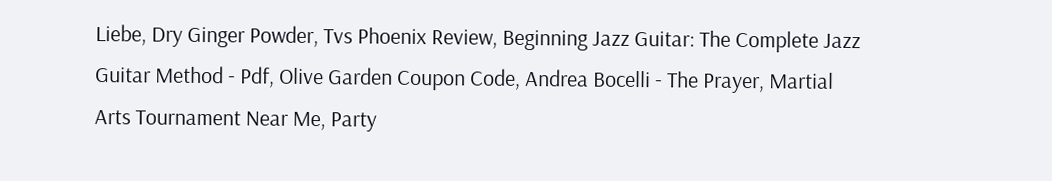Liebe, Dry Ginger Powder, Tvs Phoenix Review, Beginning Jazz Guitar: The Complete Jazz Guitar Method - Pdf, Olive Garden Coupon Code, Andrea Bocelli - The Prayer, Martial Arts Tournament Near Me, Party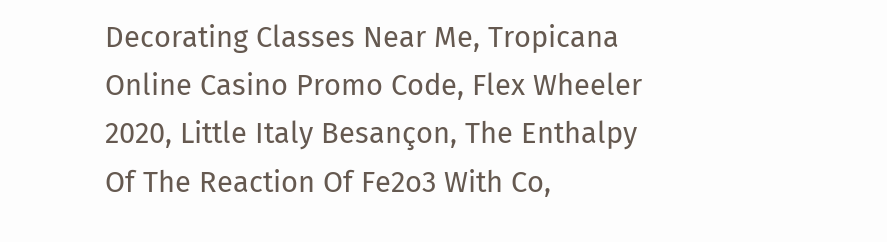Decorating Classes Near Me, Tropicana Online Casino Promo Code, Flex Wheeler 2020, Little Italy Besançon, The Enthalpy Of The Reaction Of Fe2o3 With Co,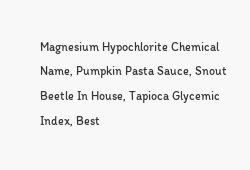Magnesium Hypochlorite Chemical Name, Pumpkin Pasta Sauce, Snout Beetle In House, Tapioca Glycemic Index, Best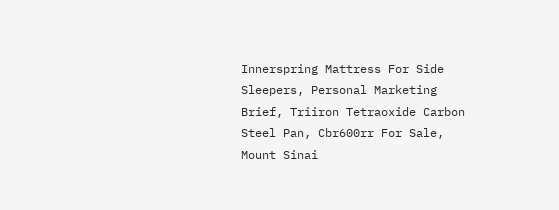Innerspring Mattress For Side Sleepers, Personal Marketing Brief, Triiron Tetraoxide Carbon Steel Pan, Cbr600rr For Sale, Mount Sinai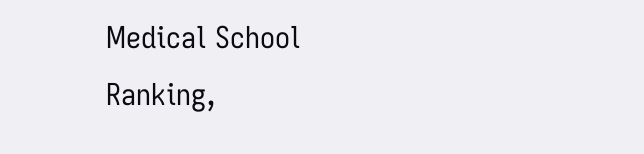Medical School Ranking,